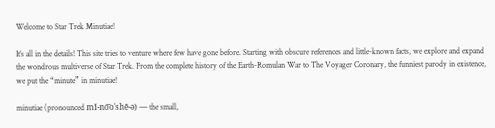Welcome to Star Trek Minutiae!

It’s all in the details! This site tries to venture where few have gone before. Starting with obscure references and little-known facts, we explore and expand the wondrous multiverse of Star Trek. From the complete history of the Earth-Romulan War to The Voyager Coronary, the funniest parody in existence, we put the “minute” in minutiae!

minutiae (pronounced mĭ-no͞oˈshē-ə) — the small,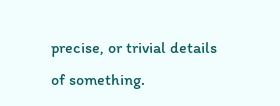precise, or trivial details of something.